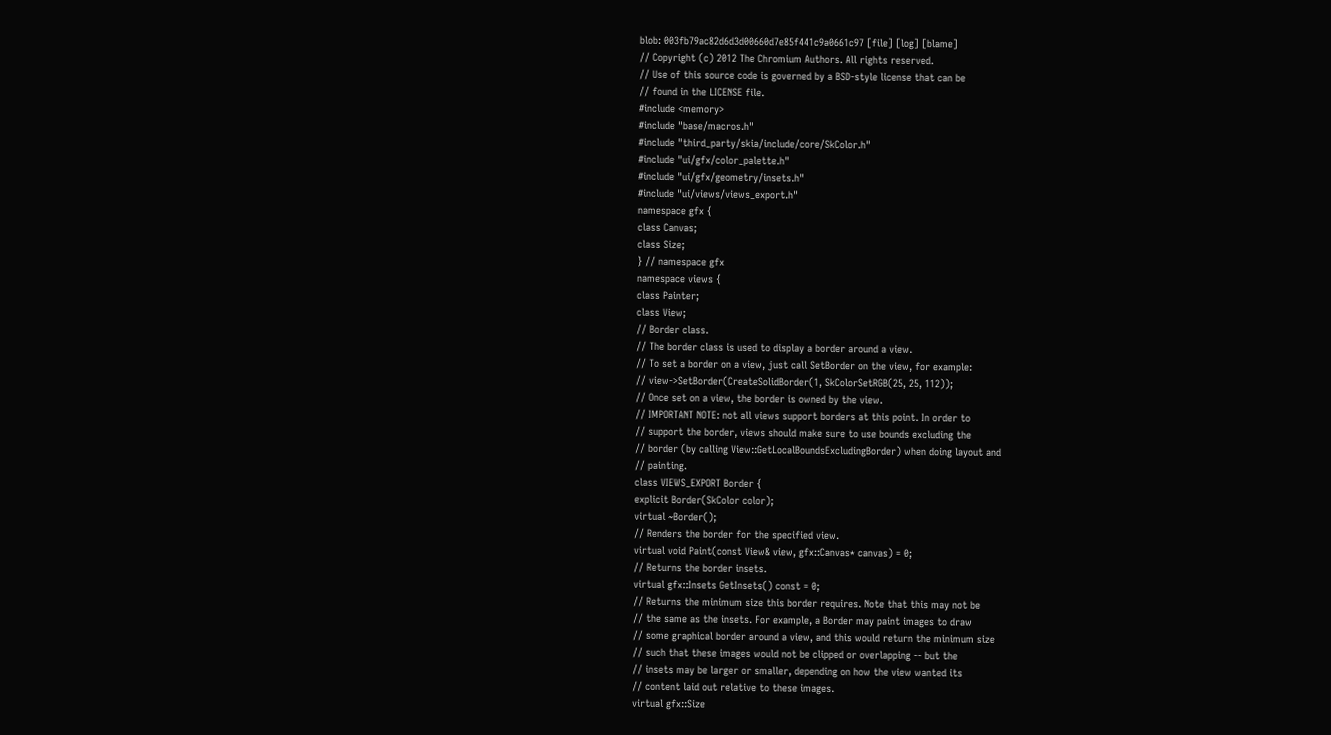blob: 003fb79ac82d6d3d00660d7e85f441c9a0661c97 [file] [log] [blame]
// Copyright (c) 2012 The Chromium Authors. All rights reserved.
// Use of this source code is governed by a BSD-style license that can be
// found in the LICENSE file.
#include <memory>
#include "base/macros.h"
#include "third_party/skia/include/core/SkColor.h"
#include "ui/gfx/color_palette.h"
#include "ui/gfx/geometry/insets.h"
#include "ui/views/views_export.h"
namespace gfx {
class Canvas;
class Size;
} // namespace gfx
namespace views {
class Painter;
class View;
// Border class.
// The border class is used to display a border around a view.
// To set a border on a view, just call SetBorder on the view, for example:
// view->SetBorder(CreateSolidBorder(1, SkColorSetRGB(25, 25, 112));
// Once set on a view, the border is owned by the view.
// IMPORTANT NOTE: not all views support borders at this point. In order to
// support the border, views should make sure to use bounds excluding the
// border (by calling View::GetLocalBoundsExcludingBorder) when doing layout and
// painting.
class VIEWS_EXPORT Border {
explicit Border(SkColor color);
virtual ~Border();
// Renders the border for the specified view.
virtual void Paint(const View& view, gfx::Canvas* canvas) = 0;
// Returns the border insets.
virtual gfx::Insets GetInsets() const = 0;
// Returns the minimum size this border requires. Note that this may not be
// the same as the insets. For example, a Border may paint images to draw
// some graphical border around a view, and this would return the minimum size
// such that these images would not be clipped or overlapping -- but the
// insets may be larger or smaller, depending on how the view wanted its
// content laid out relative to these images.
virtual gfx::Size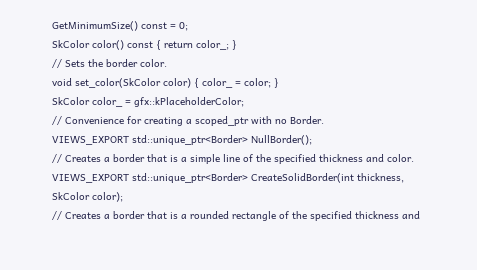GetMinimumSize() const = 0;
SkColor color() const { return color_; }
// Sets the border color.
void set_color(SkColor color) { color_ = color; }
SkColor color_ = gfx::kPlaceholderColor;
// Convenience for creating a scoped_ptr with no Border.
VIEWS_EXPORT std::unique_ptr<Border> NullBorder();
// Creates a border that is a simple line of the specified thickness and color.
VIEWS_EXPORT std::unique_ptr<Border> CreateSolidBorder(int thickness,
SkColor color);
// Creates a border that is a rounded rectangle of the specified thickness and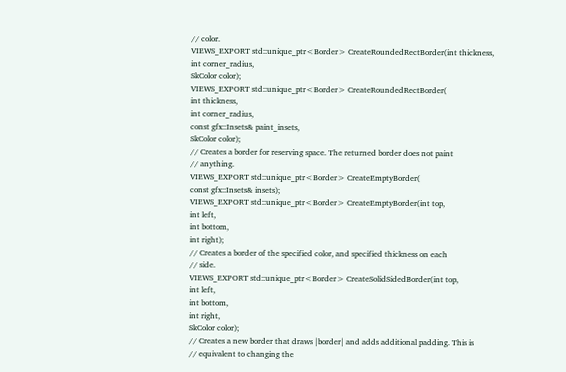// color.
VIEWS_EXPORT std::unique_ptr<Border> CreateRoundedRectBorder(int thickness,
int corner_radius,
SkColor color);
VIEWS_EXPORT std::unique_ptr<Border> CreateRoundedRectBorder(
int thickness,
int corner_radius,
const gfx::Insets& paint_insets,
SkColor color);
// Creates a border for reserving space. The returned border does not paint
// anything.
VIEWS_EXPORT std::unique_ptr<Border> CreateEmptyBorder(
const gfx::Insets& insets);
VIEWS_EXPORT std::unique_ptr<Border> CreateEmptyBorder(int top,
int left,
int bottom,
int right);
// Creates a border of the specified color, and specified thickness on each
// side.
VIEWS_EXPORT std::unique_ptr<Border> CreateSolidSidedBorder(int top,
int left,
int bottom,
int right,
SkColor color);
// Creates a new border that draws |border| and adds additional padding. This is
// equivalent to changing the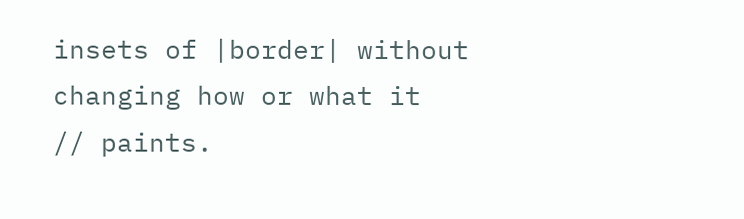insets of |border| without changing how or what it
// paints.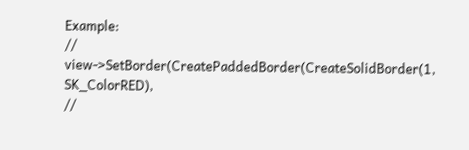Example:
// view->SetBorder(CreatePaddedBorder(CreateSolidBorder(1, SK_ColorRED),
//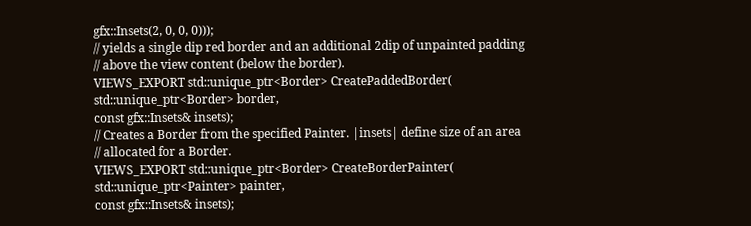gfx::Insets(2, 0, 0, 0)));
// yields a single dip red border and an additional 2dip of unpainted padding
// above the view content (below the border).
VIEWS_EXPORT std::unique_ptr<Border> CreatePaddedBorder(
std::unique_ptr<Border> border,
const gfx::Insets& insets);
// Creates a Border from the specified Painter. |insets| define size of an area
// allocated for a Border.
VIEWS_EXPORT std::unique_ptr<Border> CreateBorderPainter(
std::unique_ptr<Painter> painter,
const gfx::Insets& insets);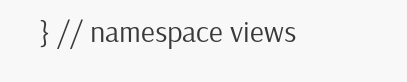} // namespace views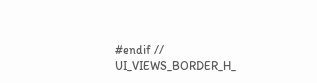#endif // UI_VIEWS_BORDER_H_